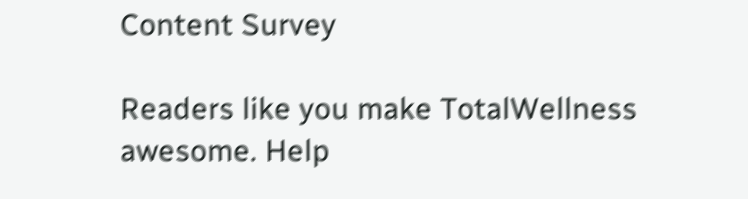Content Survey

Readers like you make TotalWellness awesome. Help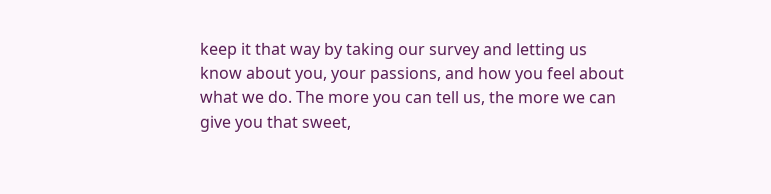keep it that way by taking our survey and letting us know about you, your passions, and how you feel about what we do. The more you can tell us, the more we can give you that sweet,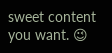sweet content you want. 😉